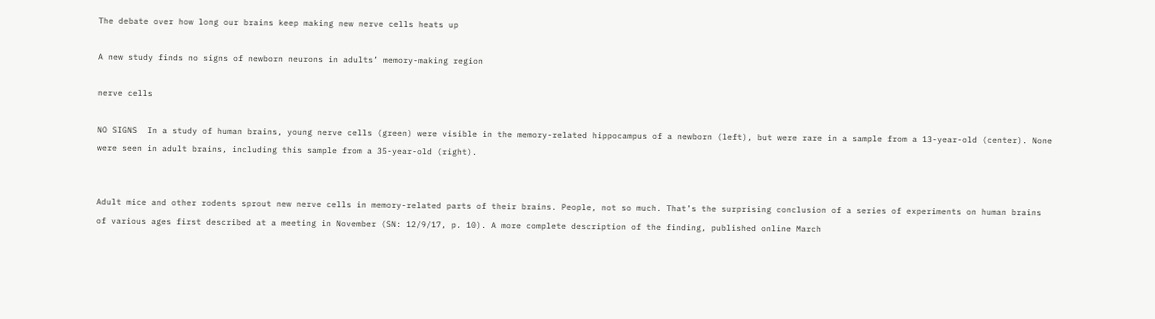The debate over how long our brains keep making new nerve cells heats up

A new study finds no signs of newborn neurons in adults’ memory-making region

nerve cells

NO SIGNS  In a study of human brains, young nerve cells (green) were visible in the memory-related hippocampus of a newborn (left), but were rare in a sample from a 13-year-old (center). None were seen in adult brains, including this sample from a 35-year-old (right).


Adult mice and other rodents sprout new nerve cells in memory-related parts of their brains. People, not so much. That’s the surprising conclusion of a series of experiments on human brains of various ages first described at a meeting in November (SN: 12/9/17, p. 10). A more complete description of the finding, published online March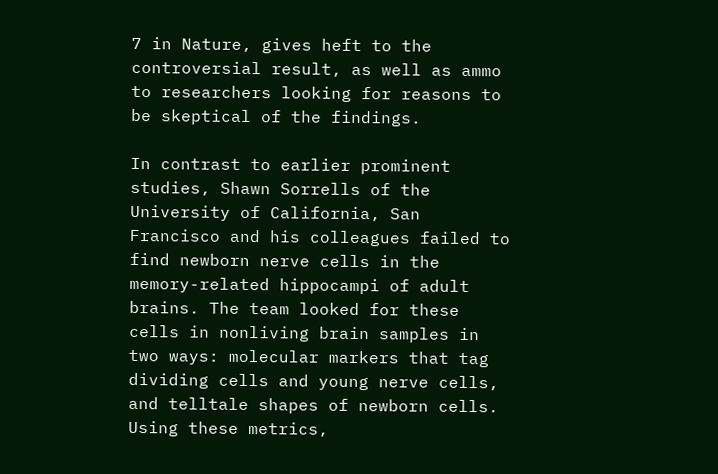7 in Nature, gives heft to the controversial result, as well as ammo to researchers looking for reasons to be skeptical of the findings.

In contrast to earlier prominent studies, Shawn Sorrells of the University of California, San Francisco and his colleagues failed to find newborn nerve cells in the memory-related hippocampi of adult brains. The team looked for these cells in nonliving brain samples in two ways: molecular markers that tag dividing cells and young nerve cells, and telltale shapes of newborn cells. Using these metrics,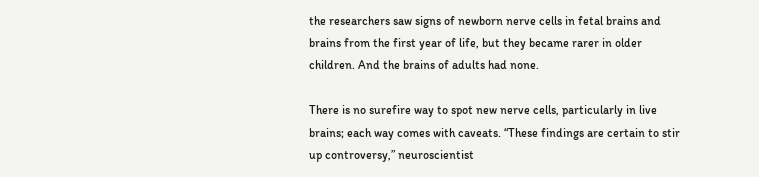the researchers saw signs of newborn nerve cells in fetal brains and brains from the first year of life, but they became rarer in older children. And the brains of adults had none.

There is no surefire way to spot new nerve cells, particularly in live brains; each way comes with caveats. “These findings are certain to stir up controversy,” neuroscientist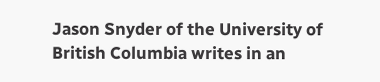Jason Snyder of the University of British Columbia writes in an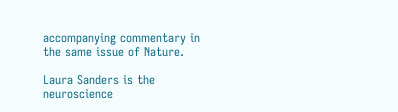accompanying commentary in the same issue of Nature.

Laura Sanders is the neuroscience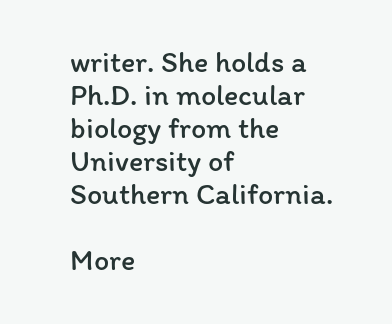writer. She holds a Ph.D. in molecular biology from the University of Southern California.

More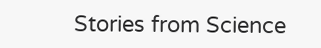Stories from Science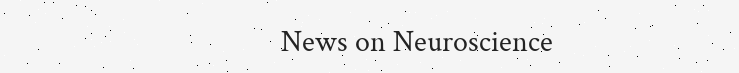News on Neuroscience